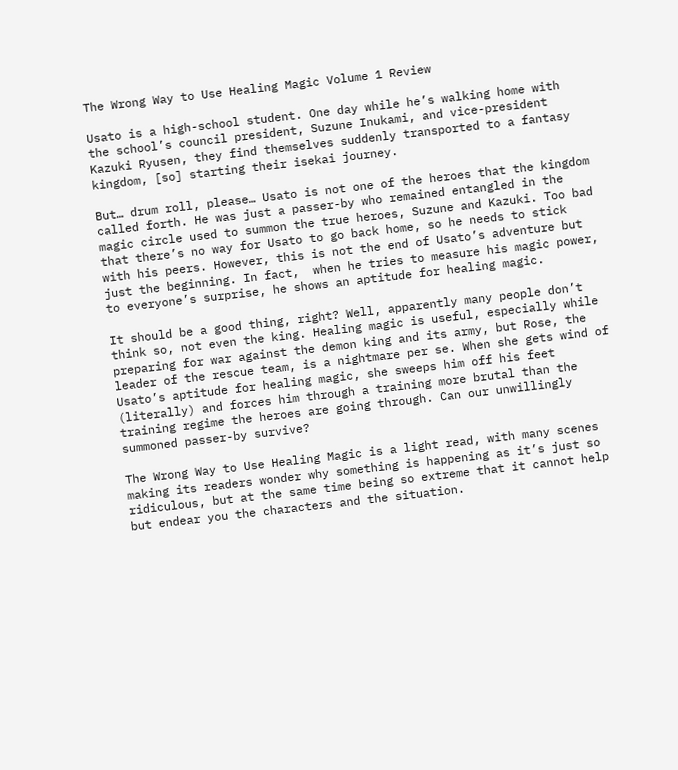The Wrong Way to Use Healing Magic Volume 1 Review

Usato is a high-school student. One day while he’s walking home with the school’s council president, Suzune Inukami, and vice-president Kazuki Ryusen, they find themselves suddenly transported to a fantasy kingdom, [so] starting their isekai journey.

But… drum roll, please… Usato is not one of the heroes that the kingdom called forth. He was just a passer-by who remained entangled in the magic circle used to summon the true heroes, Suzune and Kazuki. Too bad that there’s no way for Usato to go back home, so he needs to stick with his peers. However, this is not the end of Usato’s adventure but just the beginning. In fact,  when he tries to measure his magic power, to everyone’s surprise, he shows an aptitude for healing magic.

It should be a good thing, right? Well, apparently many people don’t think so, not even the king. Healing magic is useful, especially while preparing for war against the demon king and its army, but Rose, the leader of the rescue team, is a nightmare per se. When she gets wind of Usato’s aptitude for healing magic, she sweeps him off his feet (literally) and forces him through a training more brutal than the training regime the heroes are going through. Can our unwillingly summoned passer-by survive?

The Wrong Way to Use Healing Magic is a light read, with many scenes making its readers wonder why something is happening as it’s just so ridiculous, but at the same time being so extreme that it cannot help but endear you the characters and the situation.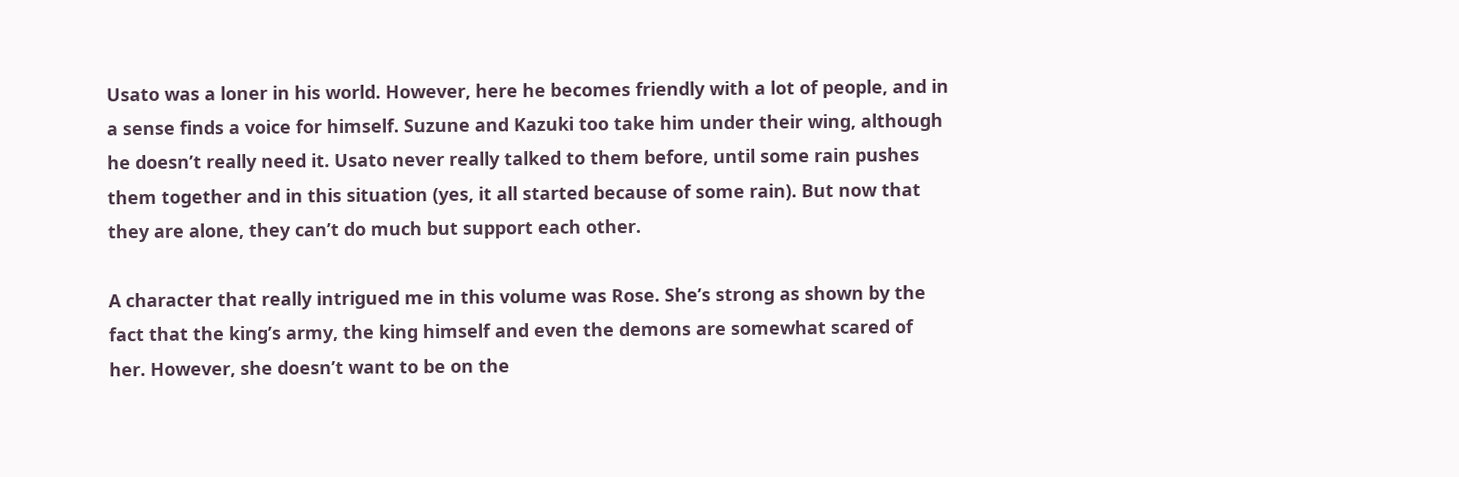Usato was a loner in his world. However, here he becomes friendly with a lot of people, and in a sense finds a voice for himself. Suzune and Kazuki too take him under their wing, although he doesn’t really need it. Usato never really talked to them before, until some rain pushes them together and in this situation (yes, it all started because of some rain). But now that they are alone, they can’t do much but support each other.

A character that really intrigued me in this volume was Rose. She’s strong as shown by the fact that the king’s army, the king himself and even the demons are somewhat scared of her. However, she doesn’t want to be on the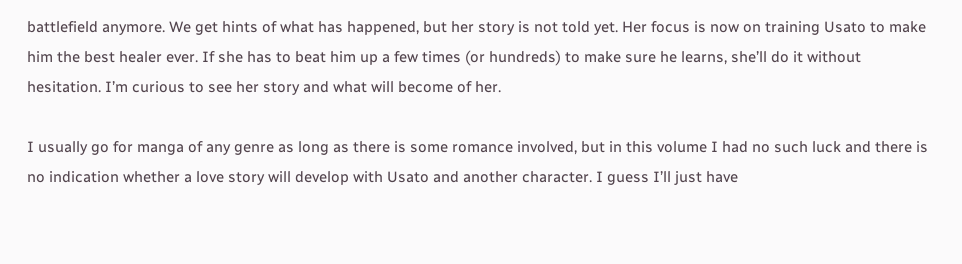battlefield anymore. We get hints of what has happened, but her story is not told yet. Her focus is now on training Usato to make him the best healer ever. If she has to beat him up a few times (or hundreds) to make sure he learns, she’ll do it without hesitation. I’m curious to see her story and what will become of her.

I usually go for manga of any genre as long as there is some romance involved, but in this volume I had no such luck and there is no indication whether a love story will develop with Usato and another character. I guess I’ll just have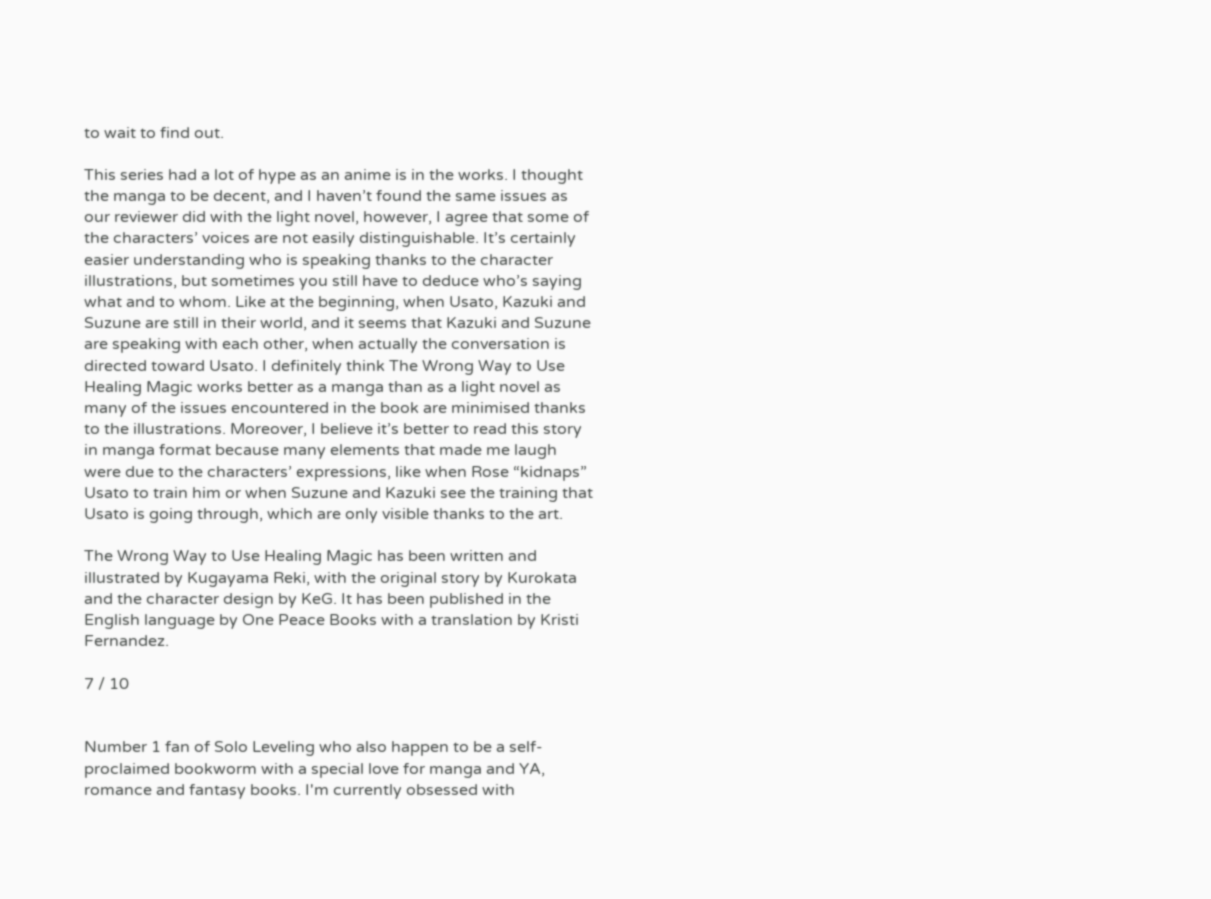to wait to find out.

This series had a lot of hype as an anime is in the works. I thought the manga to be decent, and I haven’t found the same issues as our reviewer did with the light novel, however, I agree that some of the characters’ voices are not easily distinguishable. It’s certainly easier understanding who is speaking thanks to the character illustrations, but sometimes you still have to deduce who’s saying what and to whom. Like at the beginning, when Usato, Kazuki and Suzune are still in their world, and it seems that Kazuki and Suzune are speaking with each other, when actually the conversation is directed toward Usato. I definitely think The Wrong Way to Use Healing Magic works better as a manga than as a light novel as many of the issues encountered in the book are minimised thanks to the illustrations. Moreover, I believe it’s better to read this story in manga format because many elements that made me laugh were due to the characters’ expressions, like when Rose “kidnaps” Usato to train him or when Suzune and Kazuki see the training that Usato is going through, which are only visible thanks to the art.

The Wrong Way to Use Healing Magic has been written and illustrated by Kugayama Reki, with the original story by Kurokata and the character design by KeG. It has been published in the English language by One Peace Books with a translation by Kristi Fernandez.

7 / 10


Number 1 fan of Solo Leveling who also happen to be a self-proclaimed bookworm with a special love for manga and YA, romance and fantasy books. I'm currently obsessed with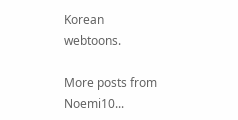Korean webtoons.

More posts from Noemi10...